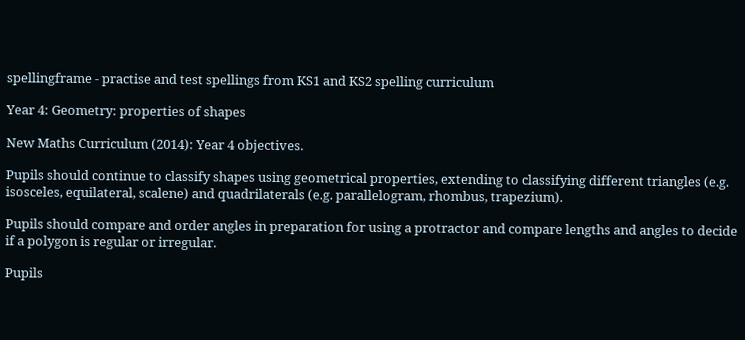spellingframe - practise and test spellings from KS1 and KS2 spelling curriculum

Year 4: Geometry: properties of shapes

New Maths Curriculum (2014): Year 4 objectives.

Pupils should continue to classify shapes using geometrical properties, extending to classifying different triangles (e.g. isosceles, equilateral, scalene) and quadrilaterals (e.g. parallelogram, rhombus, trapezium).

Pupils should compare and order angles in preparation for using a protractor and compare lengths and angles to decide if a polygon is regular or irregular.

Pupils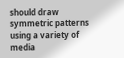should draw symmetric patterns using a variety of media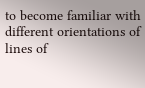to become familiar with different orientations of lines of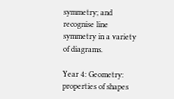symmetry; and recognise line symmetry in a variety of diagrams.

Year 4: Geometry: properties of shapes